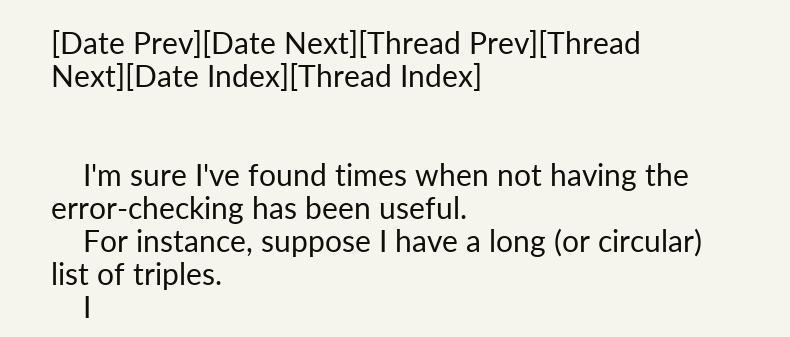[Date Prev][Date Next][Thread Prev][Thread Next][Date Index][Thread Index]


    I'm sure I've found times when not having the error-checking has been useful.
    For instance, suppose I have a long (or circular) list of triples.
    I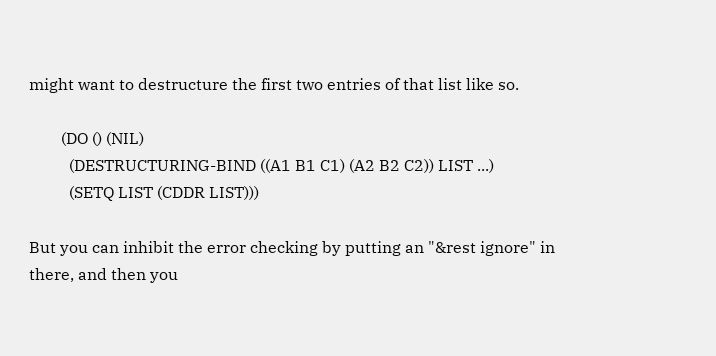might want to destructure the first two entries of that list like so.

        (DO () (NIL)
          (DESTRUCTURING-BIND ((A1 B1 C1) (A2 B2 C2)) LIST ...)
          (SETQ LIST (CDDR LIST)))

But you can inhibit the error checking by putting an "&rest ignore" in
there, and then you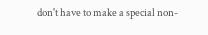don't have to make a special non-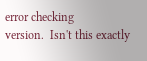error checking
version.  Isn't this exactly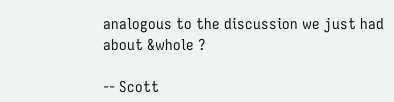analogous to the discussion we just had
about &whole ?

-- Scott